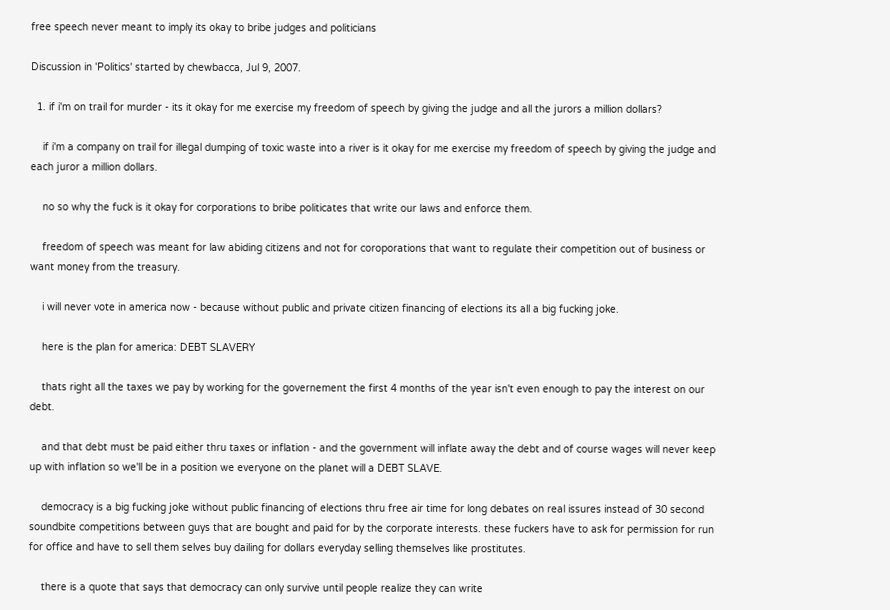free speech never meant to imply its okay to bribe judges and politicians

Discussion in 'Politics' started by chewbacca, Jul 9, 2007.

  1. if i'm on trail for murder - its it okay for me exercise my freedom of speech by giving the judge and all the jurors a million dollars?

    if i'm a company on trail for illegal dumping of toxic waste into a river is it okay for me exercise my freedom of speech by giving the judge and each juror a million dollars.

    no so why the fuck is it okay for corporations to bribe politicates that write our laws and enforce them.

    freedom of speech was meant for law abiding citizens and not for coroporations that want to regulate their competition out of business or want money from the treasury.

    i will never vote in america now - because without public and private citizen financing of elections its all a big fucking joke.

    here is the plan for america: DEBT SLAVERY

    thats right all the taxes we pay by working for the governement the first 4 months of the year isn't even enough to pay the interest on our debt.

    and that debt must be paid either thru taxes or inflation - and the government will inflate away the debt and of course wages will never keep up with inflation so we'll be in a position we everyone on the planet will a DEBT SLAVE.

    democracy is a big fucking joke without public financing of elections thru free air time for long debates on real issures instead of 30 second soundbite competitions between guys that are bought and paid for by the corporate interests. these fuckers have to ask for permission for run for office and have to sell them selves buy dailing for dollars everyday selling themselves like prostitutes.

    there is a quote that says that democracy can only survive until people realize they can write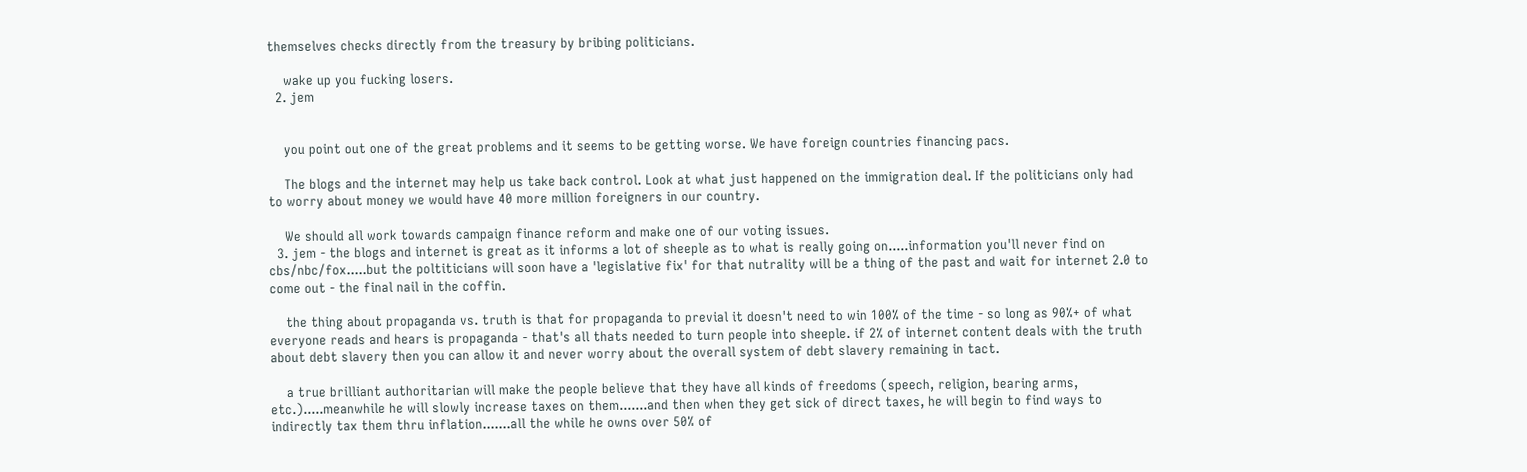themselves checks directly from the treasury by bribing politicians.

    wake up you fucking losers.
  2. jem


    you point out one of the great problems and it seems to be getting worse. We have foreign countries financing pacs.

    The blogs and the internet may help us take back control. Look at what just happened on the immigration deal. If the politicians only had to worry about money we would have 40 more million foreigners in our country.

    We should all work towards campaign finance reform and make one of our voting issues.
  3. jem - the blogs and internet is great as it informs a lot of sheeple as to what is really going on.....information you'll never find on cbs/nbc/fox.....but the poltiticians will soon have a 'legislative fix' for that nutrality will be a thing of the past and wait for internet 2.0 to come out - the final nail in the coffin.

    the thing about propaganda vs. truth is that for propaganda to previal it doesn't need to win 100% of the time - so long as 90%+ of what everyone reads and hears is propaganda - that's all thats needed to turn people into sheeple. if 2% of internet content deals with the truth about debt slavery then you can allow it and never worry about the overall system of debt slavery remaining in tact.

    a true brilliant authoritarian will make the people believe that they have all kinds of freedoms (speech, religion, bearing arms, etc.).....meanwhile he will slowly increase taxes on them.......and then when they get sick of direct taxes, he will begin to find ways to indirectly tax them thru inflation.......all the while he owns over 50% of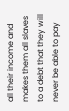all their income and makes them all slaves to a debt that they will never be able to pay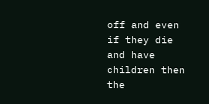off and even if they die and have children then the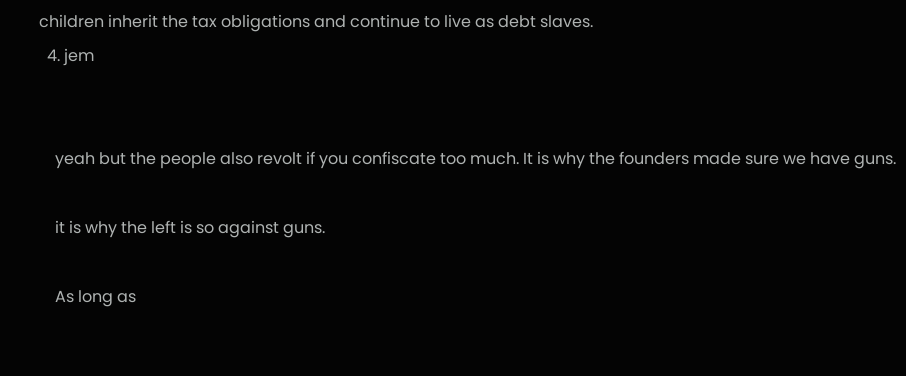children inherit the tax obligations and continue to live as debt slaves.
  4. jem


    yeah but the people also revolt if you confiscate too much. It is why the founders made sure we have guns.

    it is why the left is so against guns.

    As long as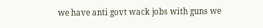we have anti govt wack jobs with guns we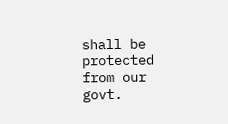shall be protected from our govt.